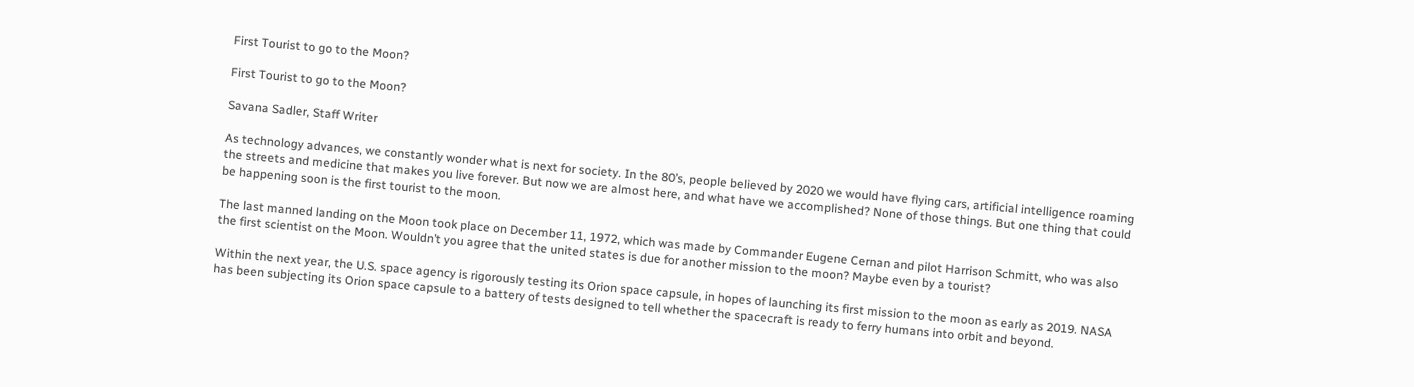First Tourist to go to the Moon?

First Tourist to go to the Moon?

Savana Sadler, Staff Writer

As technology advances, we constantly wonder what is next for society. In the 80’s, people believed by 2020 we would have flying cars, artificial intelligence roaming the streets and medicine that makes you live forever. But now we are almost here, and what have we accomplished? None of those things. But one thing that could be happening soon is the first tourist to the moon.

The last manned landing on the Moon took place on December 11, 1972, which was made by Commander Eugene Cernan and pilot Harrison Schmitt, who was also the first scientist on the Moon. Wouldn’t you agree that the united states is due for another mission to the moon? Maybe even by a tourist?

Within the next year, the U.S. space agency is rigorously testing its Orion space capsule, in hopes of launching its first mission to the moon as early as 2019. NASA has been subjecting its Orion space capsule to a battery of tests designed to tell whether the spacecraft is ready to ferry humans into orbit and beyond.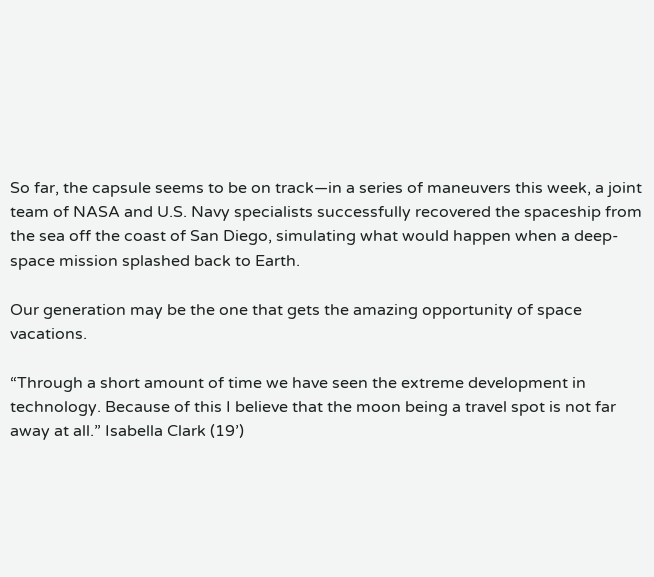So far, the capsule seems to be on track—in a series of maneuvers this week, a joint team of NASA and U.S. Navy specialists successfully recovered the spaceship from the sea off the coast of San Diego, simulating what would happen when a deep-space mission splashed back to Earth.

Our generation may be the one that gets the amazing opportunity of space vacations.

“Through a short amount of time we have seen the extreme development in technology. Because of this I believe that the moon being a travel spot is not far away at all.” Isabella Clark (19’)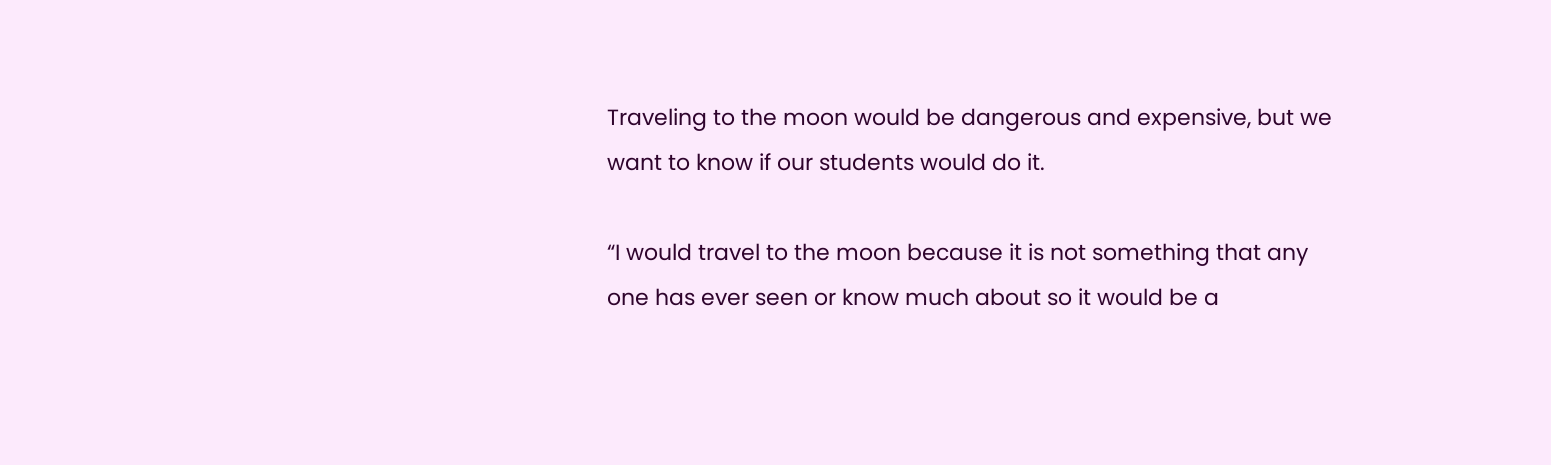Traveling to the moon would be dangerous and expensive, but we want to know if our students would do it.

“I would travel to the moon because it is not something that any one has ever seen or know much about so it would be a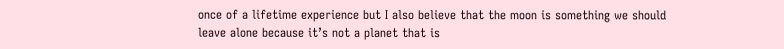once of a lifetime experience but I also believe that the moon is something we should leave alone because it’s not a planet that is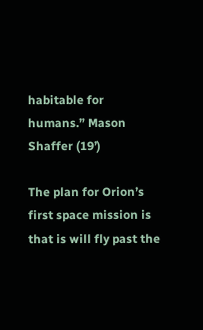habitable for humans.” Mason Shaffer (19’)

The plan for Orion’s first space mission is that is will fly past the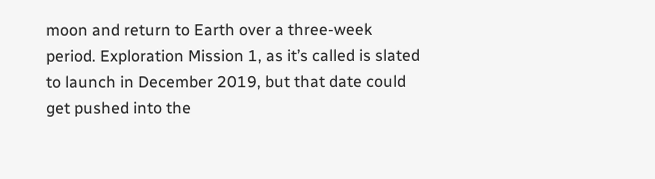moon and return to Earth over a three-week period. Exploration Mission 1, as it’s called is slated to launch in December 2019, but that date could get pushed into the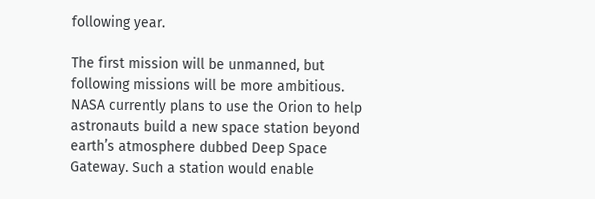following year.

The first mission will be unmanned, but following missions will be more ambitious. NASA currently plans to use the Orion to help astronauts build a new space station beyond earth’s atmosphere dubbed Deep Space Gateway. Such a station would enable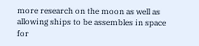more research on the moon as well as allowing ships to be assembles in space for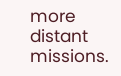more distant missions.